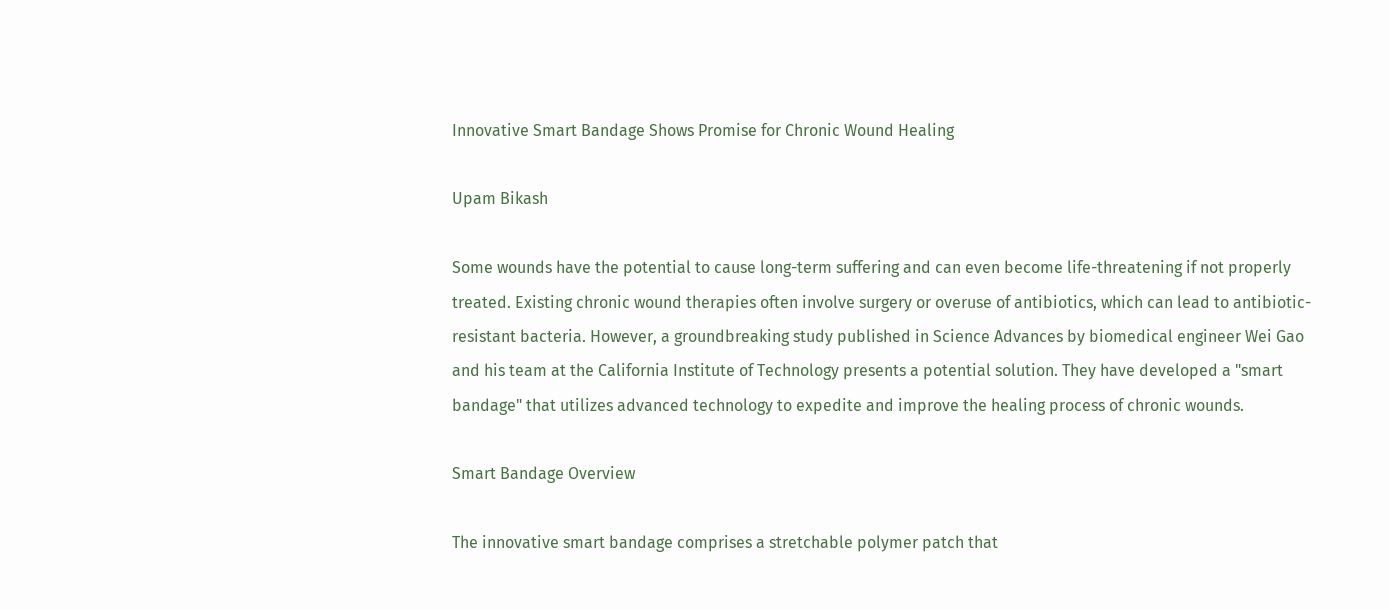Innovative Smart Bandage Shows Promise for Chronic Wound Healing

Upam Bikash

Some wounds have the potential to cause long-term suffering and can even become life-threatening if not properly treated. Existing chronic wound therapies often involve surgery or overuse of antibiotics, which can lead to antibiotic-resistant bacteria. However, a groundbreaking study published in Science Advances by biomedical engineer Wei Gao and his team at the California Institute of Technology presents a potential solution. They have developed a "smart bandage" that utilizes advanced technology to expedite and improve the healing process of chronic wounds.

Smart Bandage Overview

The innovative smart bandage comprises a stretchable polymer patch that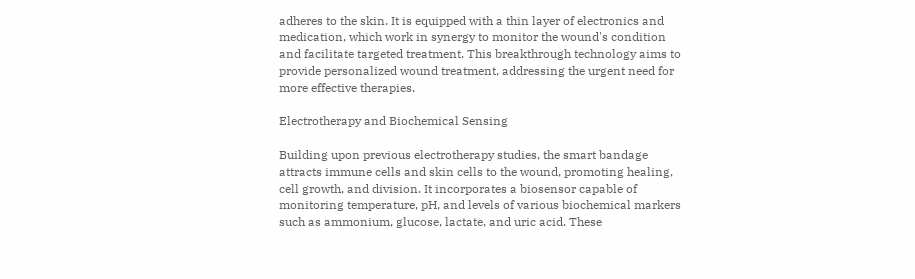adheres to the skin. It is equipped with a thin layer of electronics and medication, which work in synergy to monitor the wound's condition and facilitate targeted treatment. This breakthrough technology aims to provide personalized wound treatment, addressing the urgent need for more effective therapies.

Electrotherapy and Biochemical Sensing

Building upon previous electrotherapy studies, the smart bandage attracts immune cells and skin cells to the wound, promoting healing, cell growth, and division. It incorporates a biosensor capable of monitoring temperature, pH, and levels of various biochemical markers such as ammonium, glucose, lactate, and uric acid. These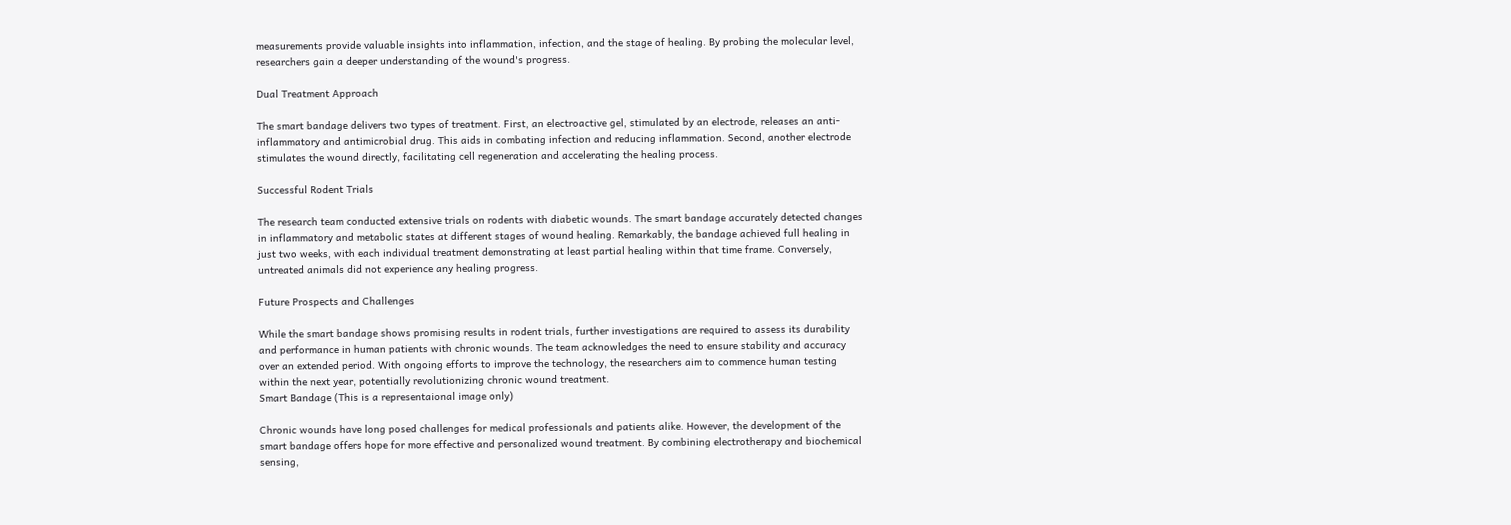measurements provide valuable insights into inflammation, infection, and the stage of healing. By probing the molecular level, researchers gain a deeper understanding of the wound's progress.

Dual Treatment Approach

The smart bandage delivers two types of treatment. First, an electroactive gel, stimulated by an electrode, releases an anti-inflammatory and antimicrobial drug. This aids in combating infection and reducing inflammation. Second, another electrode stimulates the wound directly, facilitating cell regeneration and accelerating the healing process.

Successful Rodent Trials

The research team conducted extensive trials on rodents with diabetic wounds. The smart bandage accurately detected changes in inflammatory and metabolic states at different stages of wound healing. Remarkably, the bandage achieved full healing in just two weeks, with each individual treatment demonstrating at least partial healing within that time frame. Conversely, untreated animals did not experience any healing progress.

Future Prospects and Challenges

While the smart bandage shows promising results in rodent trials, further investigations are required to assess its durability and performance in human patients with chronic wounds. The team acknowledges the need to ensure stability and accuracy over an extended period. With ongoing efforts to improve the technology, the researchers aim to commence human testing within the next year, potentially revolutionizing chronic wound treatment.
Smart Bandage (This is a representaional image only)

Chronic wounds have long posed challenges for medical professionals and patients alike. However, the development of the smart bandage offers hope for more effective and personalized wound treatment. By combining electrotherapy and biochemical sensing,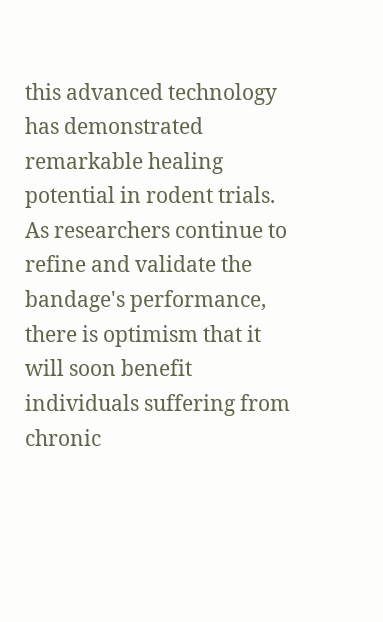this advanced technology has demonstrated remarkable healing potential in rodent trials. As researchers continue to refine and validate the bandage's performance, there is optimism that it will soon benefit individuals suffering from chronic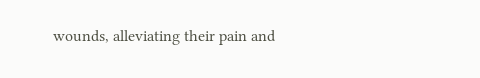wounds, alleviating their pain and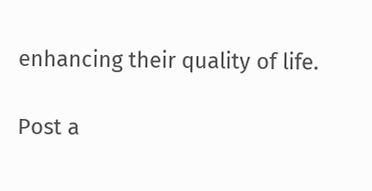enhancing their quality of life.

Post a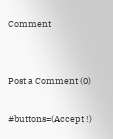Comment


Post a Comment (0)

#buttons=(Accept !)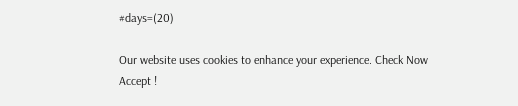#days=(20)

Our website uses cookies to enhance your experience. Check Now
Accept !